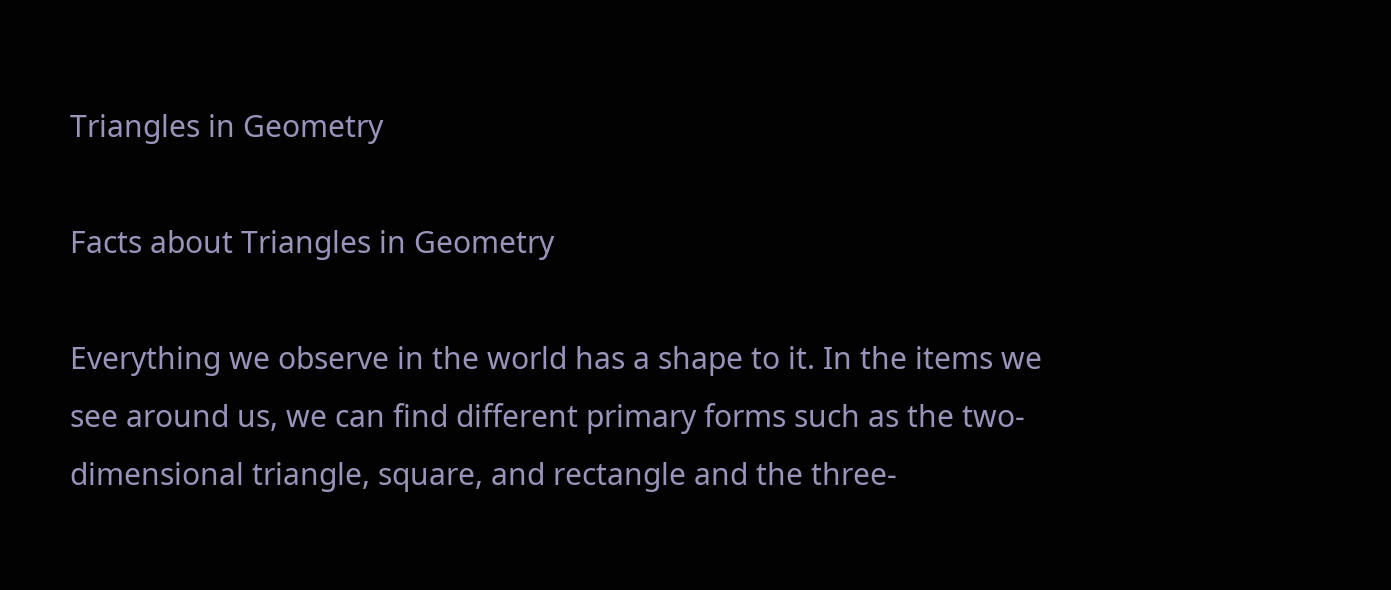Triangles in Geometry

Facts about Triangles in Geometry

Everything we observe in the world has a shape to it. In the items we see around us, we can find different primary forms such as the two-dimensional triangle, square, and rectangle and the three-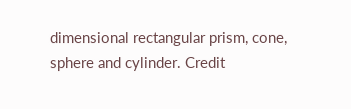dimensional rectangular prism, cone, sphere and cylinder. Credit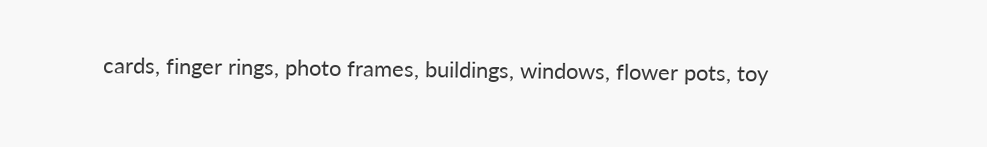cards, finger rings, photo frames, buildings, windows, flower pots, toy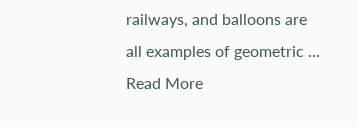railways, and balloons are all examples of geometric ...
Read More